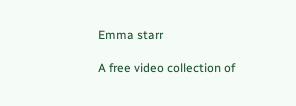Emma starr

A free video collection of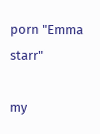porn "Emma starr"

my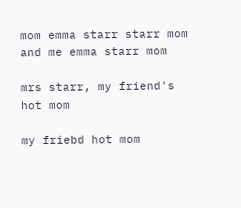mom emma starr starr mom and me emma starr mom

mrs starr, my friend's hot mom

my friebd hot mom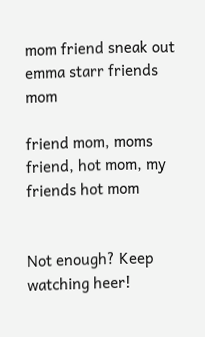mom friend sneak out emma starr friends mom

friend mom, moms friend, hot mom, my friends hot mom


Not enough? Keep watching heer!